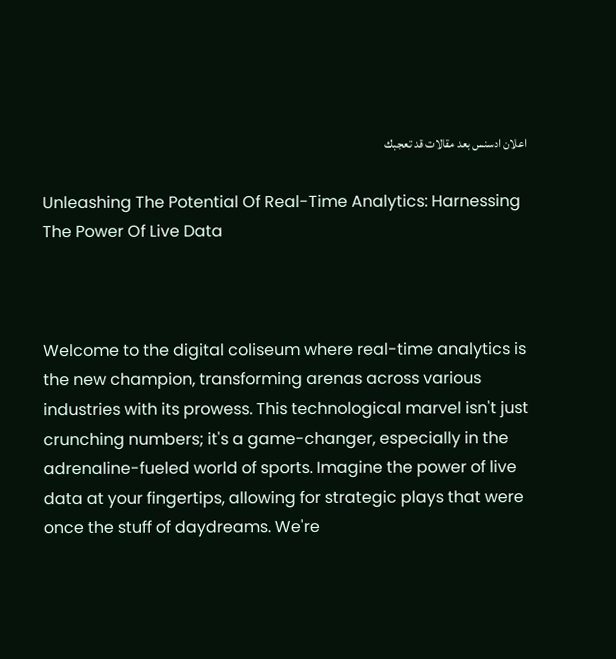اعلان ادسنس بعد مقالات قد تعجبك

Unleashing The Potential Of Real-Time Analytics: Harnessing The Power Of Live Data



Welcome to the digital coliseum where real-time analytics is the new champion, transforming arenas across various industries with its prowess. This technological marvel isn't just crunching numbers; it's a game-changer, especially in the adrenaline-fueled world of sports. Imagine the power of live data at your fingertips, allowing for strategic plays that were once the stuff of daydreams. We're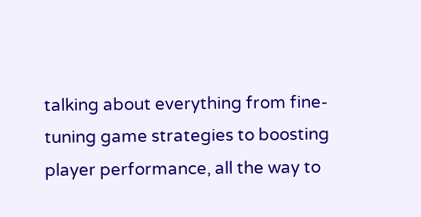talking about everything from fine-tuning game strategies to boosting player performance, all the way to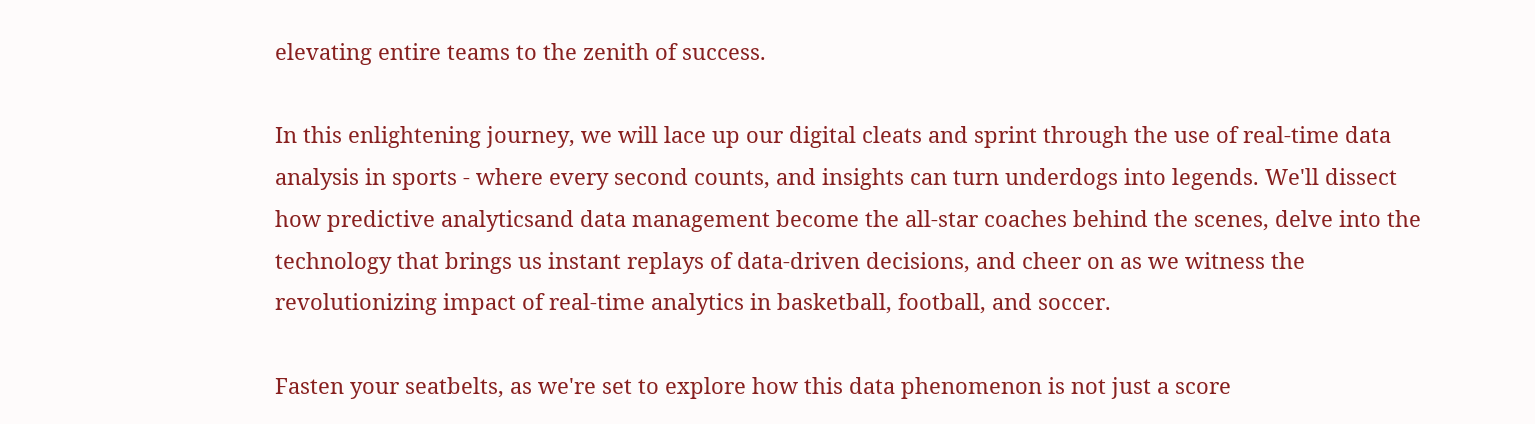elevating entire teams to the zenith of success.

In this enlightening journey, we will lace up our digital cleats and sprint through the use of real-time data analysis in sports - where every second counts, and insights can turn underdogs into legends. We'll dissect how predictive analyticsand data management become the all-star coaches behind the scenes, delve into the technology that brings us instant replays of data-driven decisions, and cheer on as we witness the revolutionizing impact of real-time analytics in basketball, football, and soccer.

Fasten your seatbelts, as we're set to explore how this data phenomenon is not just a score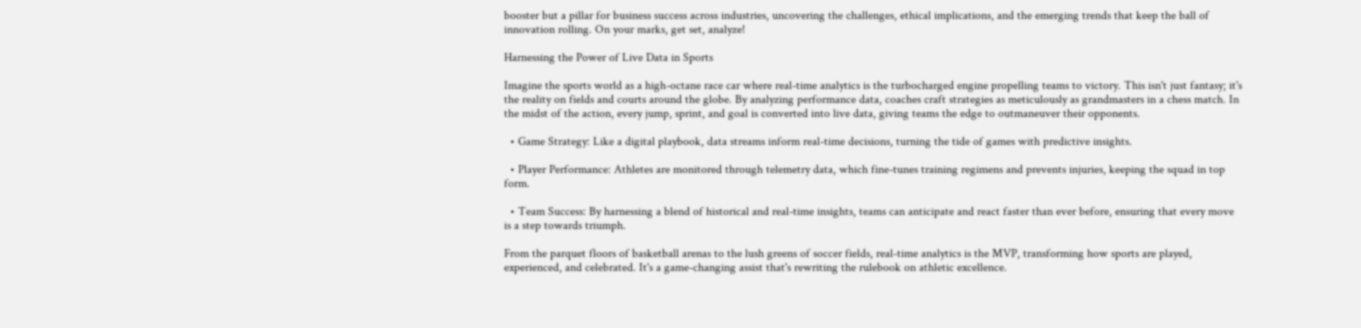booster but a pillar for business success across industries, uncovering the challenges, ethical implications, and the emerging trends that keep the ball of innovation rolling. On your marks, get set, analyze!

Harnessing the Power of Live Data in Sports

Imagine the sports world as a high-octane race car where real-time analytics is the turbocharged engine propelling teams to victory. This isn't just fantasy; it's the reality on fields and courts around the globe. By analyzing performance data, coaches craft strategies as meticulously as grandmasters in a chess match. In the midst of the action, every jump, sprint, and goal is converted into live data, giving teams the edge to outmaneuver their opponents.

  • Game Strategy: Like a digital playbook, data streams inform real-time decisions, turning the tide of games with predictive insights.

  • Player Performance: Athletes are monitored through telemetry data, which fine-tunes training regimens and prevents injuries, keeping the squad in top form.

  • Team Success: By harnessing a blend of historical and real-time insights, teams can anticipate and react faster than ever before, ensuring that every move is a step towards triumph.

From the parquet floors of basketball arenas to the lush greens of soccer fields, real-time analytics is the MVP, transforming how sports are played, experienced, and celebrated. It's a game-changing assist that's rewriting the rulebook on athletic excellence.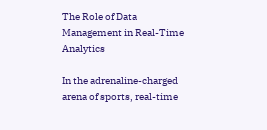The Role of Data Management in Real-Time Analytics

In the adrenaline-charged arena of sports, real-time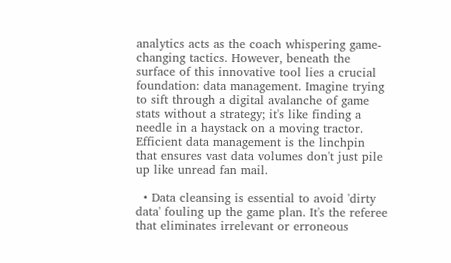analytics acts as the coach whispering game-changing tactics. However, beneath the surface of this innovative tool lies a crucial foundation: data management. Imagine trying to sift through a digital avalanche of game stats without a strategy; it's like finding a needle in a haystack on a moving tractor. Efficient data management is the linchpin that ensures vast data volumes don't just pile up like unread fan mail.

  • Data cleansing is essential to avoid 'dirty data' fouling up the game plan. It's the referee that eliminates irrelevant or erroneous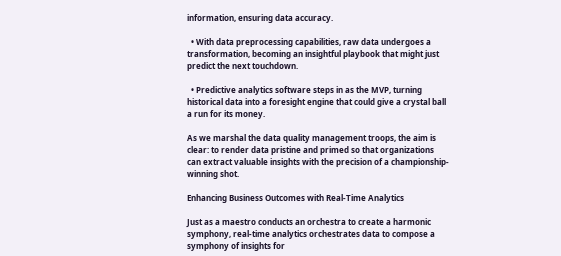information, ensuring data accuracy.

  • With data preprocessing capabilities, raw data undergoes a transformation, becoming an insightful playbook that might just predict the next touchdown.

  • Predictive analytics software steps in as the MVP, turning historical data into a foresight engine that could give a crystal ball a run for its money.

As we marshal the data quality management troops, the aim is clear: to render data pristine and primed so that organizations can extract valuable insights with the precision of a championship-winning shot.

Enhancing Business Outcomes with Real-Time Analytics

Just as a maestro conducts an orchestra to create a harmonic symphony, real-time analytics orchestrates data to compose a symphony of insights for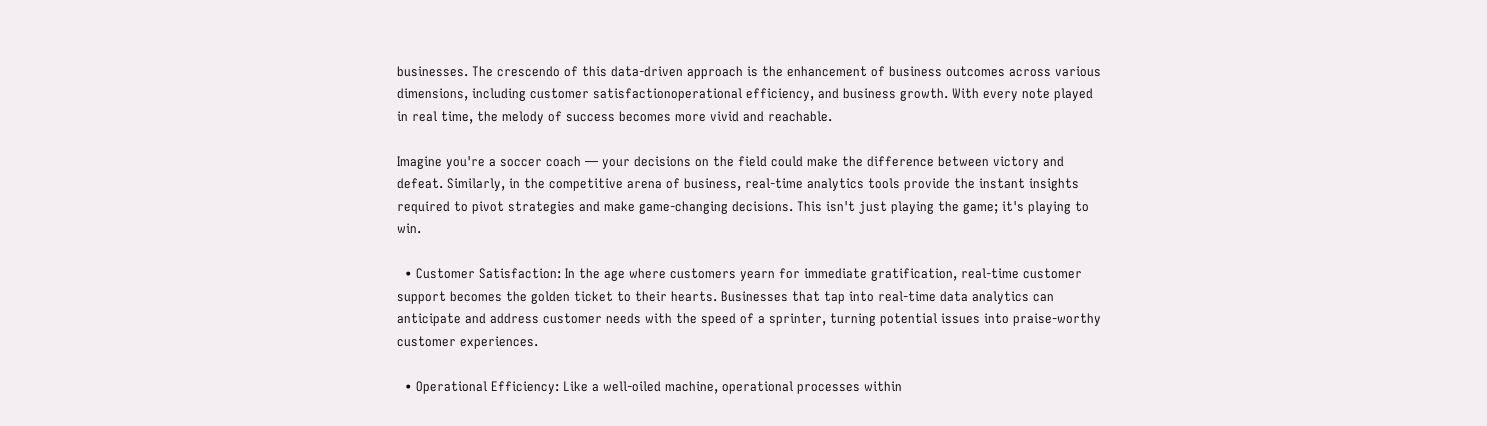businesses. The crescendo of this data-driven approach is the enhancement of business outcomes across various dimensions, including customer satisfactionoperational efficiency, and business growth. With every note played in real time, the melody of success becomes more vivid and reachable.

Imagine you're a soccer coach — your decisions on the field could make the difference between victory and defeat. Similarly, in the competitive arena of business, real-time analytics tools provide the instant insights required to pivot strategies and make game-changing decisions. This isn't just playing the game; it's playing to win.

  • Customer Satisfaction: In the age where customers yearn for immediate gratification, real-time customer support becomes the golden ticket to their hearts. Businesses that tap into real-time data analytics can anticipate and address customer needs with the speed of a sprinter, turning potential issues into praise-worthy customer experiences.

  • Operational Efficiency: Like a well-oiled machine, operational processes within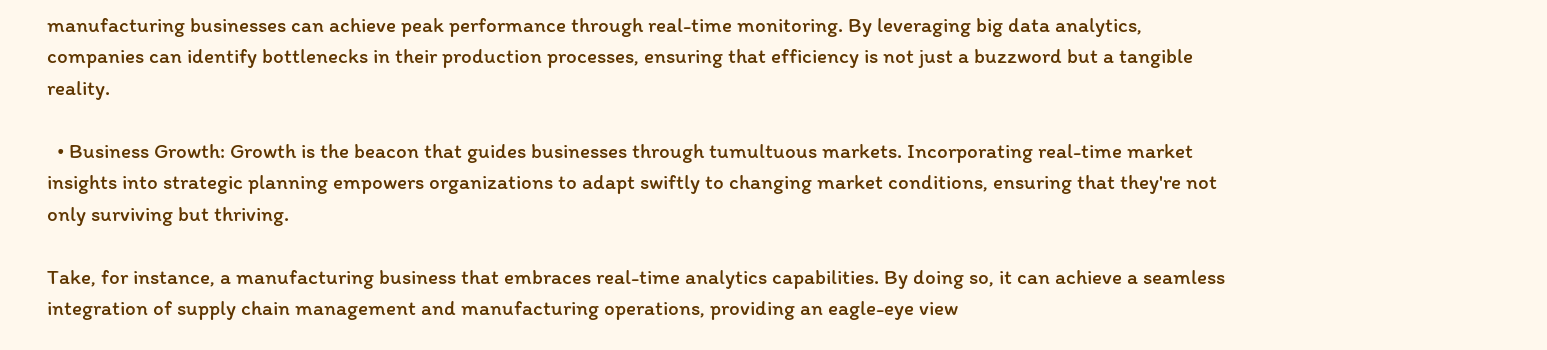manufacturing businesses can achieve peak performance through real-time monitoring. By leveraging big data analytics, companies can identify bottlenecks in their production processes, ensuring that efficiency is not just a buzzword but a tangible reality.

  • Business Growth: Growth is the beacon that guides businesses through tumultuous markets. Incorporating real-time market insights into strategic planning empowers organizations to adapt swiftly to changing market conditions, ensuring that they're not only surviving but thriving.

Take, for instance, a manufacturing business that embraces real-time analytics capabilities. By doing so, it can achieve a seamless integration of supply chain management and manufacturing operations, providing an eagle-eye view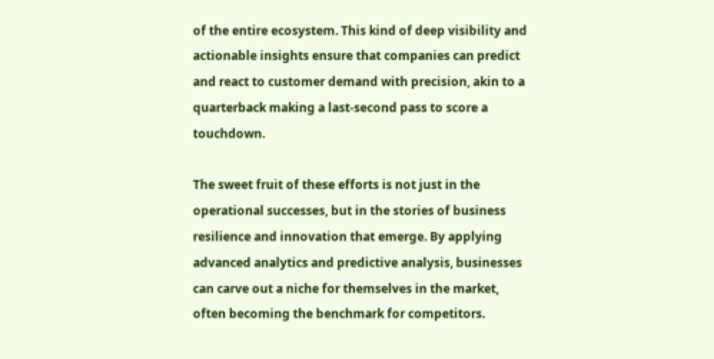of the entire ecosystem. This kind of deep visibility and actionable insights ensure that companies can predict and react to customer demand with precision, akin to a quarterback making a last-second pass to score a touchdown.

The sweet fruit of these efforts is not just in the operational successes, but in the stories of business resilience and innovation that emerge. By applying advanced analytics and predictive analysis, businesses can carve out a niche for themselves in the market, often becoming the benchmark for competitors.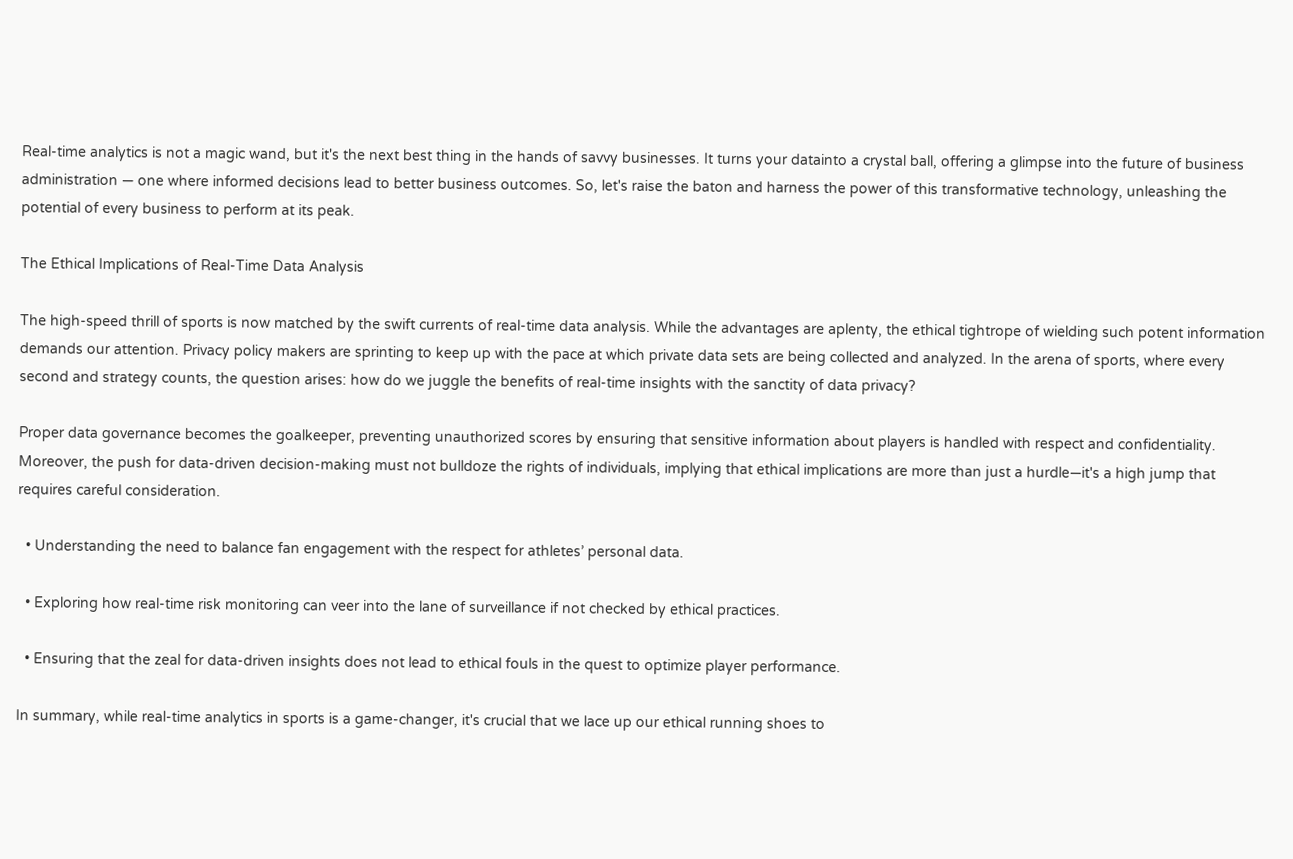Real-time analytics is not a magic wand, but it's the next best thing in the hands of savvy businesses. It turns your datainto a crystal ball, offering a glimpse into the future of business administration — one where informed decisions lead to better business outcomes. So, let's raise the baton and harness the power of this transformative technology, unleashing the potential of every business to perform at its peak.

The Ethical Implications of Real-Time Data Analysis

The high-speed thrill of sports is now matched by the swift currents of real-time data analysis. While the advantages are aplenty, the ethical tightrope of wielding such potent information demands our attention. Privacy policy makers are sprinting to keep up with the pace at which private data sets are being collected and analyzed. In the arena of sports, where every second and strategy counts, the question arises: how do we juggle the benefits of real-time insights with the sanctity of data privacy?

Proper data governance becomes the goalkeeper, preventing unauthorized scores by ensuring that sensitive information about players is handled with respect and confidentiality. Moreover, the push for data-driven decision-making must not bulldoze the rights of individuals, implying that ethical implications are more than just a hurdle—it's a high jump that requires careful consideration.

  • Understanding the need to balance fan engagement with the respect for athletes’ personal data.

  • Exploring how real-time risk monitoring can veer into the lane of surveillance if not checked by ethical practices.

  • Ensuring that the zeal for data-driven insights does not lead to ethical fouls in the quest to optimize player performance.

In summary, while real-time analytics in sports is a game-changer, it's crucial that we lace up our ethical running shoes to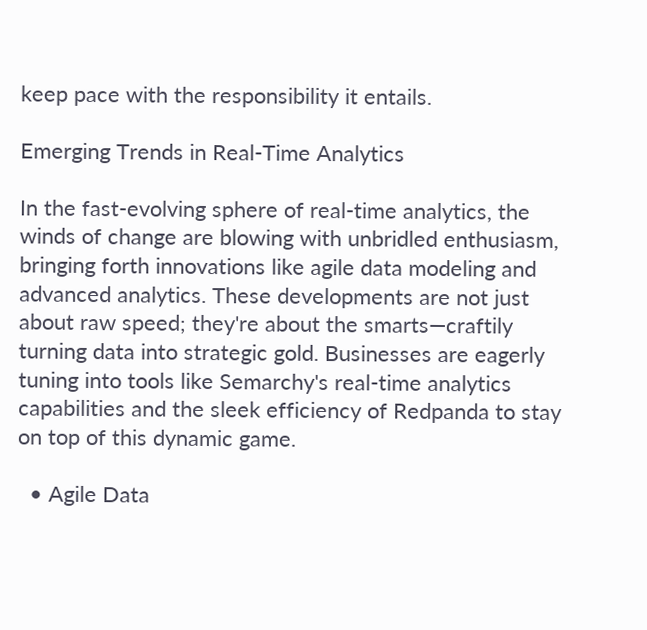keep pace with the responsibility it entails.

Emerging Trends in Real-Time Analytics

In the fast-evolving sphere of real-time analytics, the winds of change are blowing with unbridled enthusiasm, bringing forth innovations like agile data modeling and advanced analytics. These developments are not just about raw speed; they're about the smarts—craftily turning data into strategic gold. Businesses are eagerly tuning into tools like Semarchy's real-time analytics capabilities and the sleek efficiency of Redpanda to stay on top of this dynamic game.

  • Agile Data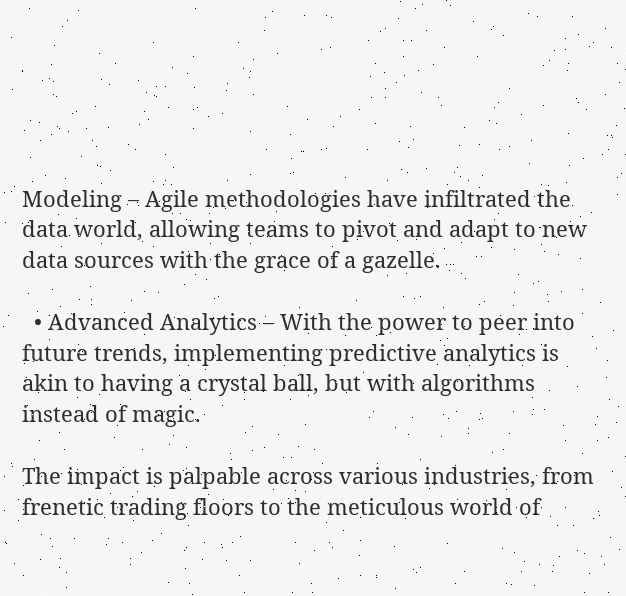Modeling – Agile methodologies have infiltrated the data world, allowing teams to pivot and adapt to new data sources with the grace of a gazelle.

  • Advanced Analytics – With the power to peer into future trends, implementing predictive analytics is akin to having a crystal ball, but with algorithms instead of magic.

The impact is palpable across various industries, from frenetic trading floors to the meticulous world of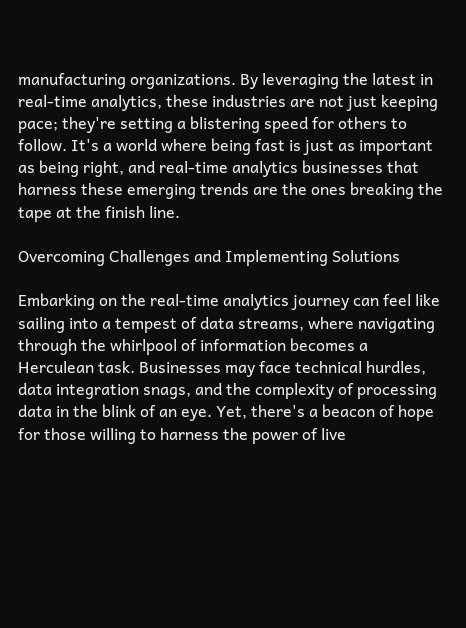manufacturing organizations. By leveraging the latest in real-time analytics, these industries are not just keeping pace; they're setting a blistering speed for others to follow. It's a world where being fast is just as important as being right, and real-time analytics businesses that harness these emerging trends are the ones breaking the tape at the finish line.

Overcoming Challenges and Implementing Solutions

Embarking on the real-time analytics journey can feel like sailing into a tempest of data streams, where navigating through the whirlpool of information becomes a Herculean task. Businesses may face technical hurdles, data integration snags, and the complexity of processing data in the blink of an eye. Yet, there's a beacon of hope for those willing to harness the power of live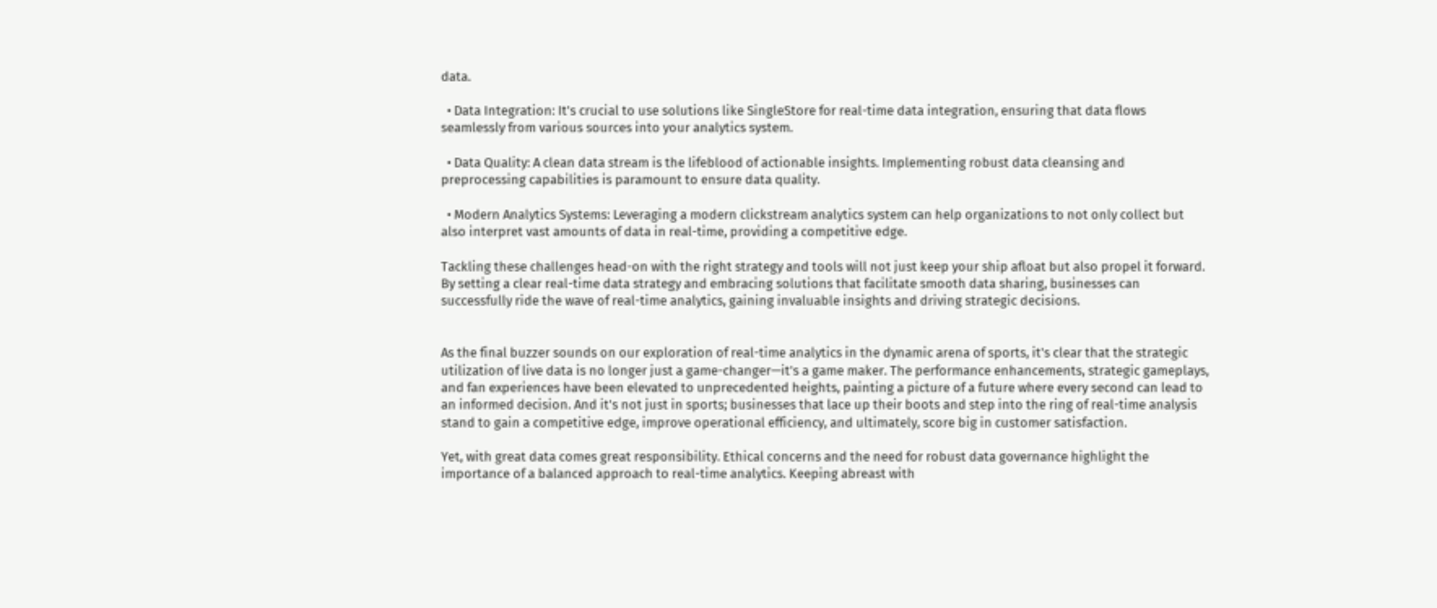data.

  • Data Integration: It's crucial to use solutions like SingleStore for real-time data integration, ensuring that data flows seamlessly from various sources into your analytics system.

  • Data Quality: A clean data stream is the lifeblood of actionable insights. Implementing robust data cleansing and preprocessing capabilities is paramount to ensure data quality.

  • Modern Analytics Systems: Leveraging a modern clickstream analytics system can help organizations to not only collect but also interpret vast amounts of data in real-time, providing a competitive edge.

Tackling these challenges head-on with the right strategy and tools will not just keep your ship afloat but also propel it forward. By setting a clear real-time data strategy and embracing solutions that facilitate smooth data sharing, businesses can successfully ride the wave of real-time analytics, gaining invaluable insights and driving strategic decisions.


As the final buzzer sounds on our exploration of real-time analytics in the dynamic arena of sports, it's clear that the strategic utilization of live data is no longer just a game-changer—it's a game maker. The performance enhancements, strategic gameplays, and fan experiences have been elevated to unprecedented heights, painting a picture of a future where every second can lead to an informed decision. And it's not just in sports; businesses that lace up their boots and step into the ring of real-time analysis stand to gain a competitive edge, improve operational efficiency, and ultimately, score big in customer satisfaction.

Yet, with great data comes great responsibility. Ethical concerns and the need for robust data governance highlight the importance of a balanced approach to real-time analytics. Keeping abreast with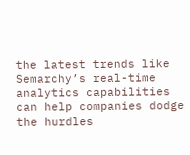the latest trends like Semarchy’s real-time analytics capabilities can help companies dodge the hurdles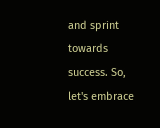and sprint towards success. So, let's embrace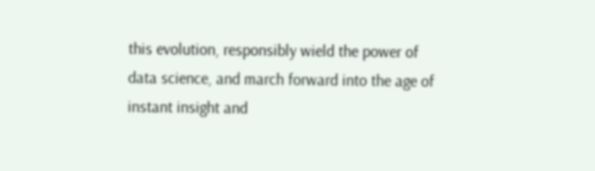this evolution, responsibly wield the power of data science, and march forward into the age of instant insight and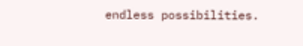endless possibilities.